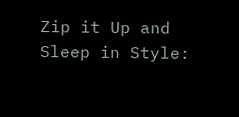Zip it Up and Sleep in Style: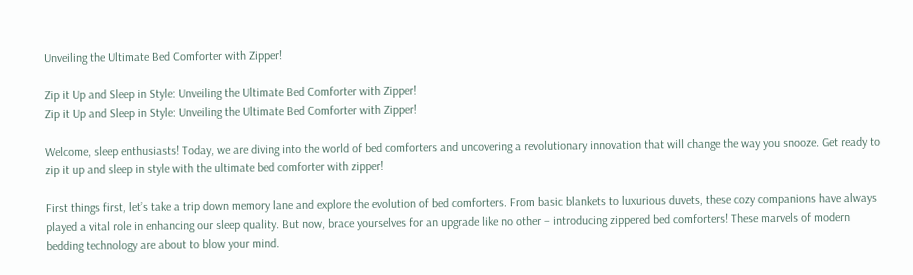Unveiling the Ultimate Bed Comforter with Zipper!

Zip it Up and Sleep in Style: Unveiling the Ultimate Bed Comforter with Zipper!
Zip it Up and Sleep in Style: Unveiling the Ultimate Bed Comforter with Zipper!

Welcome, sleep enthusiasts! Today, we are diving into the world of bed comforters and uncovering a revolutionary innovation that will change the way you snooze. Get ready to zip it up and sleep in style with the ultimate bed comforter with zipper!

First things first, let’s take a trip down memory lane and explore the evolution of bed comforters. From basic blankets to luxurious duvets, these cozy companions have always played a vital role in enhancing our sleep quality. But now, brace yourselves for an upgrade like no other – introducing zippered bed comforters! These marvels of modern bedding technology are about to blow your mind.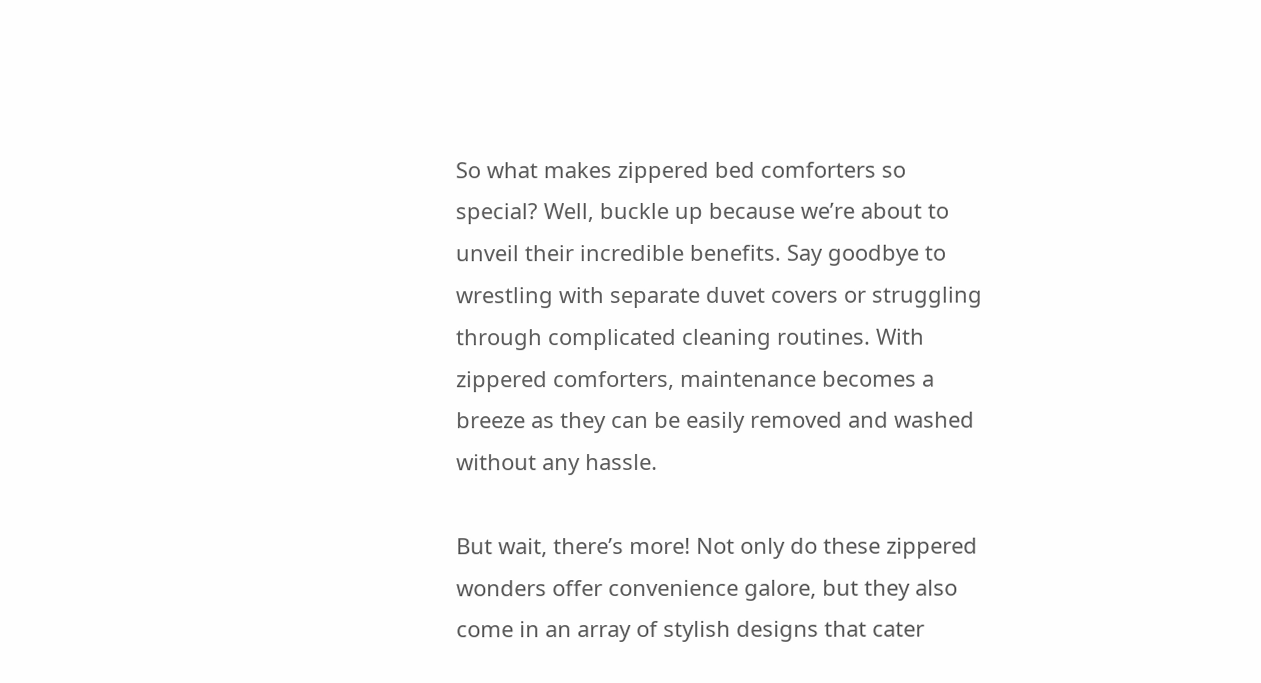So what makes zippered bed comforters so special? Well, buckle up because we’re about to unveil their incredible benefits. Say goodbye to wrestling with separate duvet covers or struggling through complicated cleaning routines. With zippered comforters, maintenance becomes a breeze as they can be easily removed and washed without any hassle.

But wait, there’s more! Not only do these zippered wonders offer convenience galore, but they also come in an array of stylish designs that cater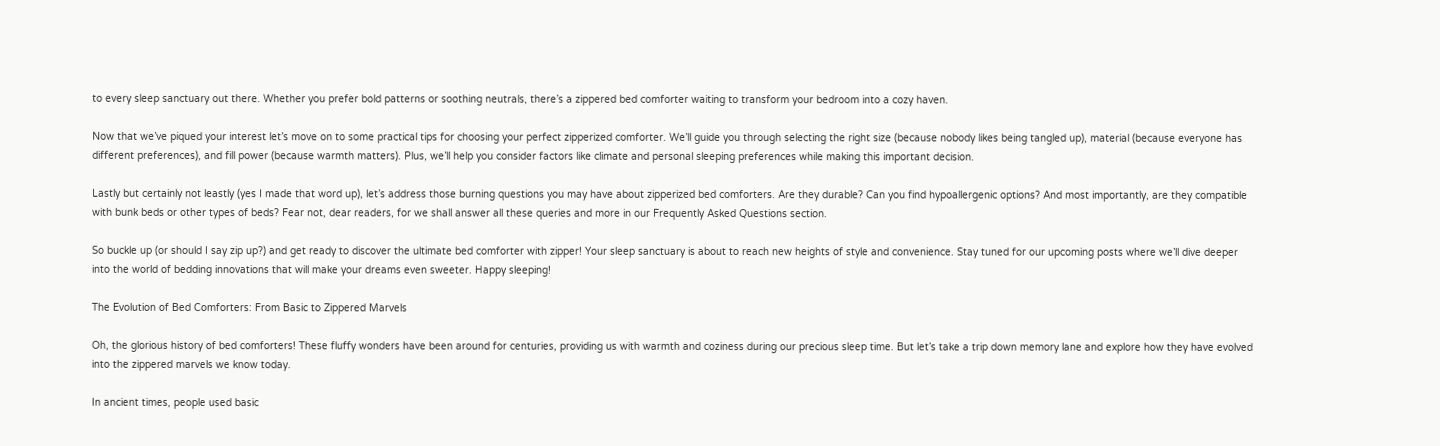to every sleep sanctuary out there. Whether you prefer bold patterns or soothing neutrals, there’s a zippered bed comforter waiting to transform your bedroom into a cozy haven.

Now that we’ve piqued your interest let’s move on to some practical tips for choosing your perfect zipperized comforter. We’ll guide you through selecting the right size (because nobody likes being tangled up), material (because everyone has different preferences), and fill power (because warmth matters). Plus, we’ll help you consider factors like climate and personal sleeping preferences while making this important decision.

Lastly but certainly not leastly (yes I made that word up), let’s address those burning questions you may have about zipperized bed comforters. Are they durable? Can you find hypoallergenic options? And most importantly, are they compatible with bunk beds or other types of beds? Fear not, dear readers, for we shall answer all these queries and more in our Frequently Asked Questions section.

So buckle up (or should I say zip up?) and get ready to discover the ultimate bed comforter with zipper! Your sleep sanctuary is about to reach new heights of style and convenience. Stay tuned for our upcoming posts where we’ll dive deeper into the world of bedding innovations that will make your dreams even sweeter. Happy sleeping!

The Evolution of Bed Comforters: From Basic to Zippered Marvels

Oh, the glorious history of bed comforters! These fluffy wonders have been around for centuries, providing us with warmth and coziness during our precious sleep time. But let’s take a trip down memory lane and explore how they have evolved into the zippered marvels we know today.

In ancient times, people used basic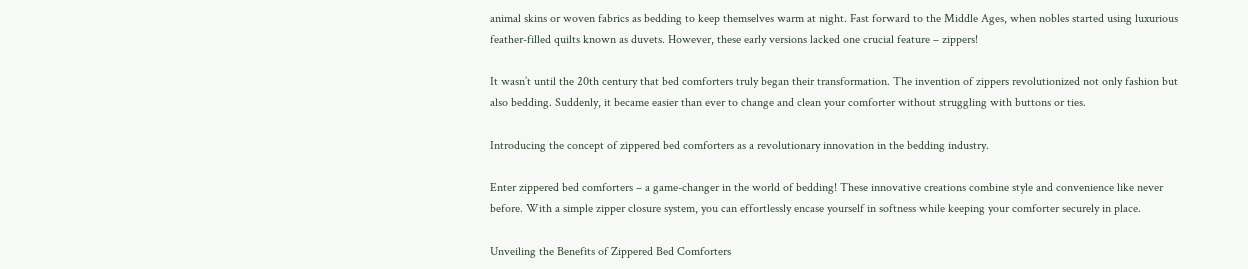animal skins or woven fabrics as bedding to keep themselves warm at night. Fast forward to the Middle Ages, when nobles started using luxurious feather-filled quilts known as duvets. However, these early versions lacked one crucial feature – zippers!

It wasn’t until the 20th century that bed comforters truly began their transformation. The invention of zippers revolutionized not only fashion but also bedding. Suddenly, it became easier than ever to change and clean your comforter without struggling with buttons or ties.

Introducing the concept of zippered bed comforters as a revolutionary innovation in the bedding industry.

Enter zippered bed comforters – a game-changer in the world of bedding! These innovative creations combine style and convenience like never before. With a simple zipper closure system, you can effortlessly encase yourself in softness while keeping your comforter securely in place.

Unveiling the Benefits of Zippered Bed Comforters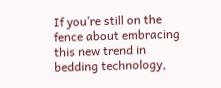If you’re still on the fence about embracing this new trend in bedding technology,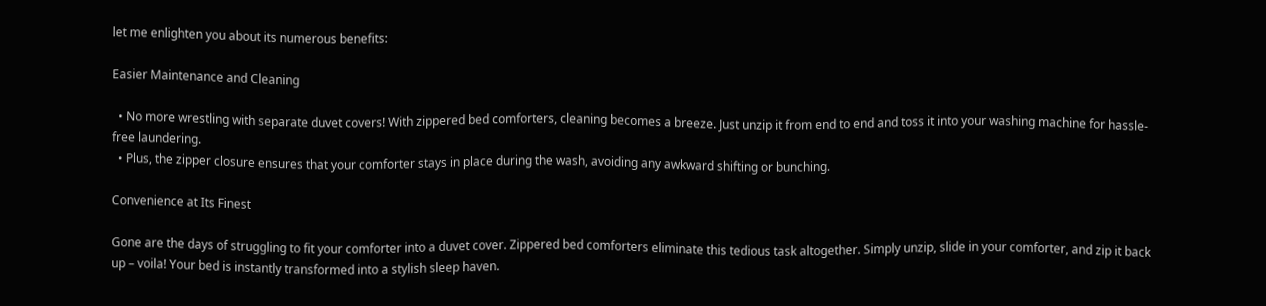let me enlighten you about its numerous benefits:

Easier Maintenance and Cleaning

  • No more wrestling with separate duvet covers! With zippered bed comforters, cleaning becomes a breeze. Just unzip it from end to end and toss it into your washing machine for hassle-free laundering.
  • Plus, the zipper closure ensures that your comforter stays in place during the wash, avoiding any awkward shifting or bunching.

Convenience at Its Finest

Gone are the days of struggling to fit your comforter into a duvet cover. Zippered bed comforters eliminate this tedious task altogether. Simply unzip, slide in your comforter, and zip it back up – voila! Your bed is instantly transformed into a stylish sleep haven.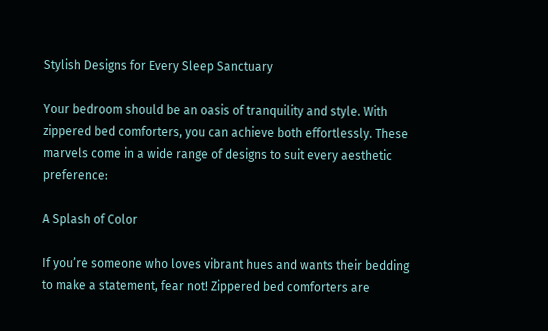Stylish Designs for Every Sleep Sanctuary

Your bedroom should be an oasis of tranquility and style. With zippered bed comforters, you can achieve both effortlessly. These marvels come in a wide range of designs to suit every aesthetic preference:

A Splash of Color

If you’re someone who loves vibrant hues and wants their bedding to make a statement, fear not! Zippered bed comforters are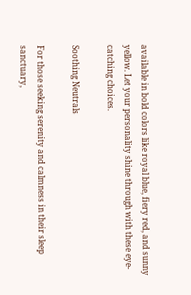available in bold colors like royal blue, fiery red, and sunny yellow. Let your personality shine through with these eye-catching choices.

Soothing Neutrals

For those seeking serenity and calmness in their sleep sanctuary,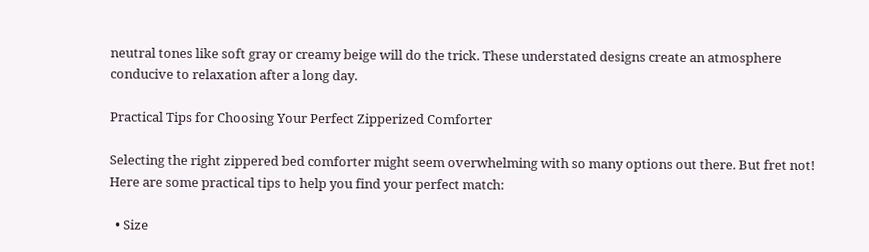neutral tones like soft gray or creamy beige will do the trick. These understated designs create an atmosphere conducive to relaxation after a long day.

Practical Tips for Choosing Your Perfect Zipperized Comforter

Selecting the right zippered bed comforter might seem overwhelming with so many options out there. But fret not! Here are some practical tips to help you find your perfect match:

  • Size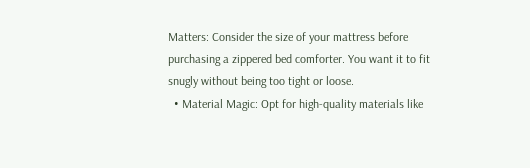Matters: Consider the size of your mattress before purchasing a zippered bed comforter. You want it to fit snugly without being too tight or loose.
  • Material Magic: Opt for high-quality materials like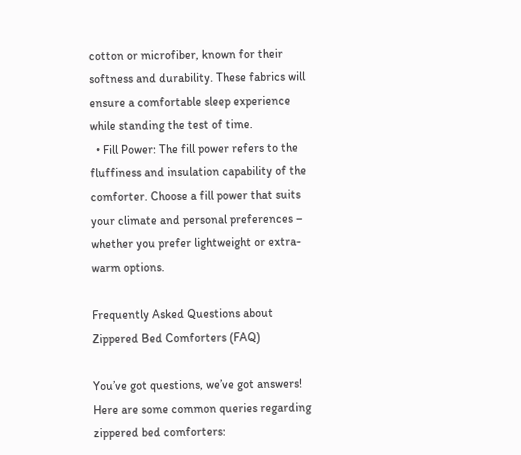cotton or microfiber, known for their softness and durability. These fabrics will ensure a comfortable sleep experience while standing the test of time.
  • Fill Power: The fill power refers to the fluffiness and insulation capability of the comforter. Choose a fill power that suits your climate and personal preferences – whether you prefer lightweight or extra-warm options.

Frequently Asked Questions about Zippered Bed Comforters (FAQ)

You’ve got questions, we’ve got answers! Here are some common queries regarding zippered bed comforters: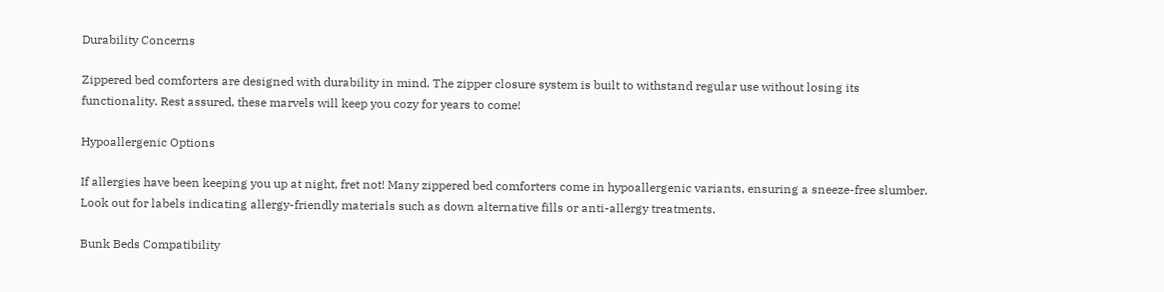Durability Concerns

Zippered bed comforters are designed with durability in mind. The zipper closure system is built to withstand regular use without losing its functionality. Rest assured, these marvels will keep you cozy for years to come!

Hypoallergenic Options

If allergies have been keeping you up at night, fret not! Many zippered bed comforters come in hypoallergenic variants, ensuring a sneeze-free slumber. Look out for labels indicating allergy-friendly materials such as down alternative fills or anti-allergy treatments.

Bunk Beds Compatibility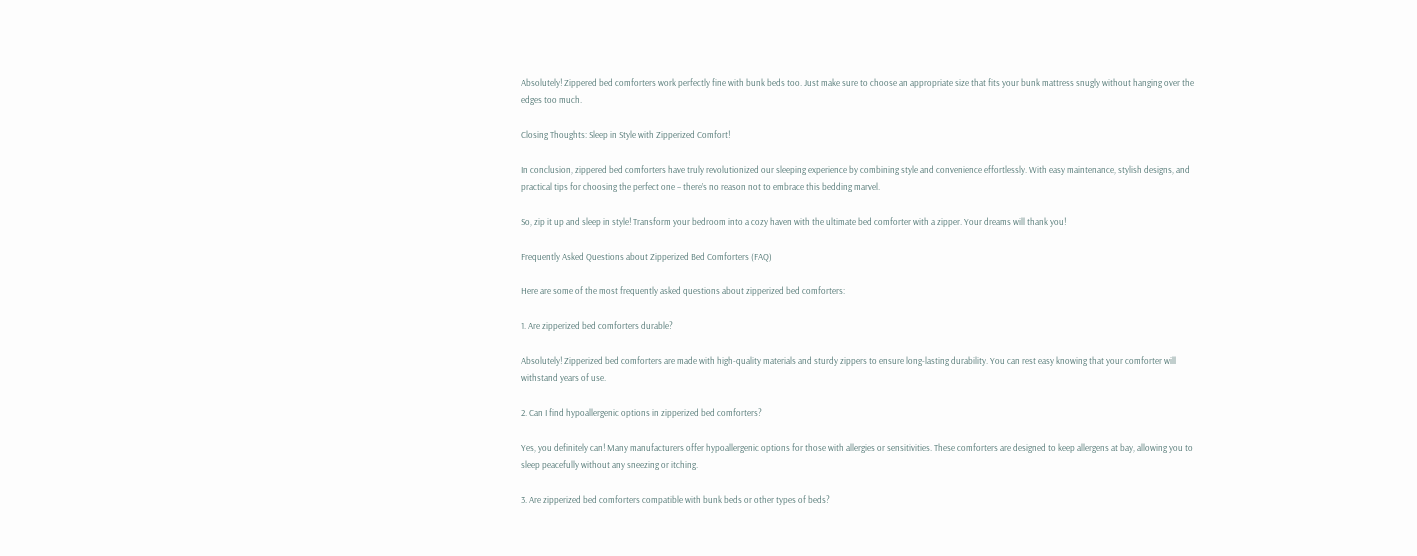Absolutely! Zippered bed comforters work perfectly fine with bunk beds too. Just make sure to choose an appropriate size that fits your bunk mattress snugly without hanging over the edges too much.

Closing Thoughts: Sleep in Style with Zipperized Comfort!

In conclusion, zippered bed comforters have truly revolutionized our sleeping experience by combining style and convenience effortlessly. With easy maintenance, stylish designs, and practical tips for choosing the perfect one – there’s no reason not to embrace this bedding marvel.

So, zip it up and sleep in style! Transform your bedroom into a cozy haven with the ultimate bed comforter with a zipper. Your dreams will thank you!

Frequently Asked Questions about Zipperized Bed Comforters (FAQ)

Here are some of the most frequently asked questions about zipperized bed comforters:

1. Are zipperized bed comforters durable?

Absolutely! Zipperized bed comforters are made with high-quality materials and sturdy zippers to ensure long-lasting durability. You can rest easy knowing that your comforter will withstand years of use.

2. Can I find hypoallergenic options in zipperized bed comforters?

Yes, you definitely can! Many manufacturers offer hypoallergenic options for those with allergies or sensitivities. These comforters are designed to keep allergens at bay, allowing you to sleep peacefully without any sneezing or itching.

3. Are zipperized bed comforters compatible with bunk beds or other types of beds?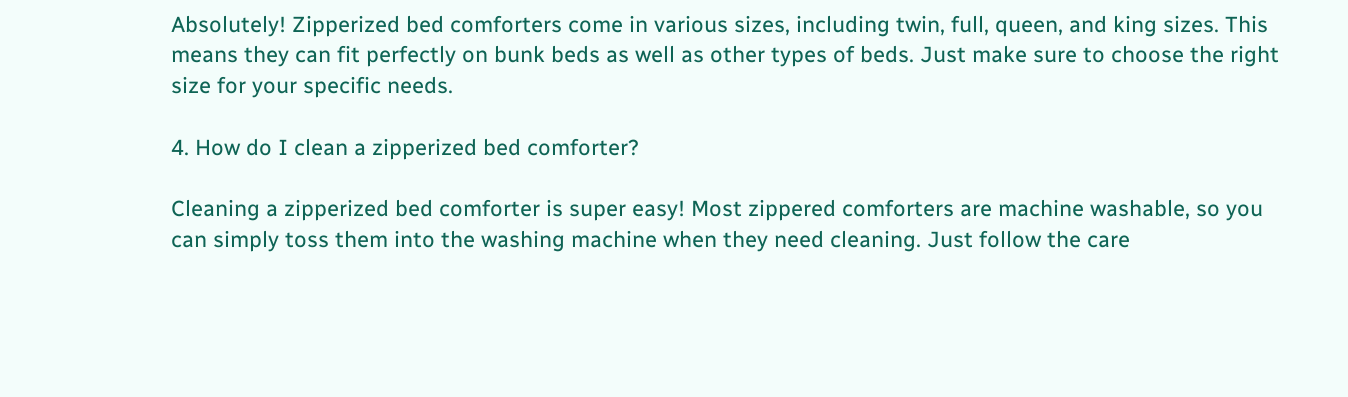Absolutely! Zipperized bed comforters come in various sizes, including twin, full, queen, and king sizes. This means they can fit perfectly on bunk beds as well as other types of beds. Just make sure to choose the right size for your specific needs.

4. How do I clean a zipperized bed comforter?

Cleaning a zipperized bed comforter is super easy! Most zippered comforters are machine washable, so you can simply toss them into the washing machine when they need cleaning. Just follow the care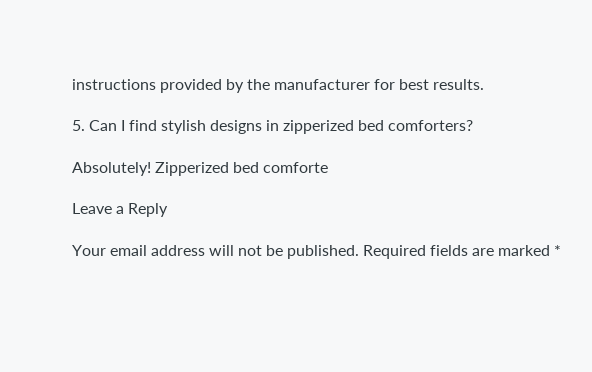instructions provided by the manufacturer for best results.

5. Can I find stylish designs in zipperized bed comforters?

Absolutely! Zipperized bed comforte

Leave a Reply

Your email address will not be published. Required fields are marked *